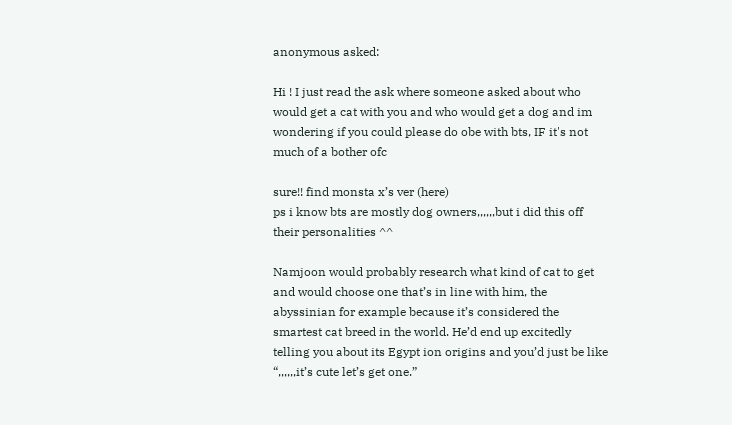anonymous asked:

Hi ! I just read the ask where someone asked about who would get a cat with you and who would get a dog and im wondering if you could please do obe with bts, IF it's not much of a bother ofc

sure!! find monsta x’s ver (here)
ps i know bts are mostly dog owners,,,,,,but i did this off their personalities ^^

Namjoon would probably research what kind of cat to get and would choose one that’s in line with him, the abyssinian for example because it’s considered the smartest cat breed in the world. He’d end up excitedly telling you about its Egypt ion origins and you’d just be like “,,,,,,it’s cute let’s get one.”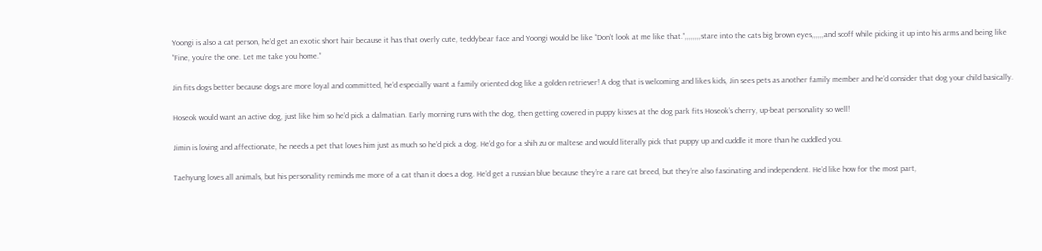Yoongi is also a cat person, he’d get an exotic short hair because it has that overly cute, teddybear face and Yoongi would be like “Don’t look at me like that.”,,,,,,,,stare into the cats big brown eyes,,,,,,and scoff while picking it up into his arms and being like “Fine, you’re the one. Let me take you home.”

Jin fits dogs better because dogs are more loyal and committed, he’d especially want a family oriented dog like a golden retriever! A dog that is welcoming and likes kids, Jin sees pets as another family member and he’d consider that dog your child basically.

Hoseok would want an active dog, just like him so he’d pick a dalmatian. Early morning runs with the dog, then getting covered in puppy kisses at the dog park fits Hoseok’s cherry, up-beat personality so well!

Jimin is loving and affectionate, he needs a pet that loves him just as much so he’d pick a dog. He’d go for a shih zu or maltese and would literally pick that puppy up and cuddle it more than he cuddled you.

Taehyung loves all animals, but his personality reminds me more of a cat than it does a dog. He’d get a russian blue because they’re a rare cat breed, but they’re also fascinating and independent. He’d like how for the most part,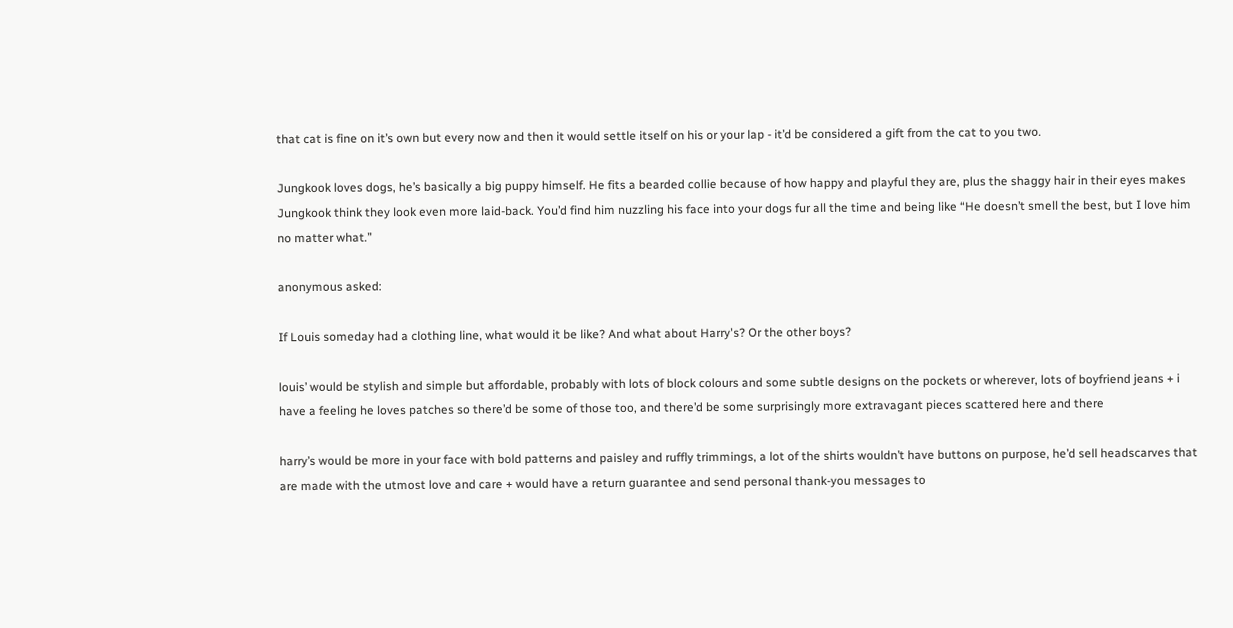that cat is fine on it’s own but every now and then it would settle itself on his or your lap - it’d be considered a gift from the cat to you two.

Jungkook loves dogs, he’s basically a big puppy himself. He fits a bearded collie because of how happy and playful they are, plus the shaggy hair in their eyes makes Jungkook think they look even more laid-back. You’d find him nuzzling his face into your dogs fur all the time and being like “He doesn’t smell the best, but I love him no matter what.”

anonymous asked:

If Louis someday had a clothing line, what would it be like? And what about Harry's? Or the other boys?

louis’ would be stylish and simple but affordable, probably with lots of block colours and some subtle designs on the pockets or wherever, lots of boyfriend jeans + i have a feeling he loves patches so there’d be some of those too, and there’d be some surprisingly more extravagant pieces scattered here and there

harry’s would be more in your face with bold patterns and paisley and ruffly trimmings, a lot of the shirts wouldn’t have buttons on purpose, he’d sell headscarves that are made with the utmost love and care + would have a return guarantee and send personal thank-you messages to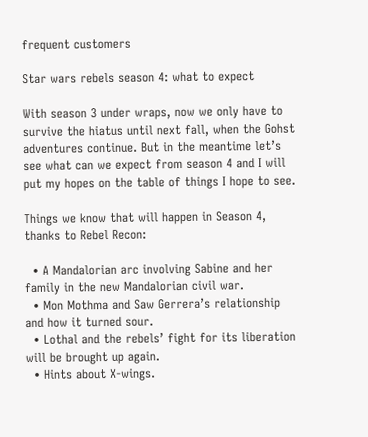frequent customers

Star wars rebels season 4: what to expect

With season 3 under wraps, now we only have to survive the hiatus until next fall, when the Gohst adventures continue. But in the meantime let’s see what can we expect from season 4 and I will put my hopes on the table of things I hope to see.

Things we know that will happen in Season 4, thanks to Rebel Recon:

  • A Mandalorian arc involving Sabine and her family in the new Mandalorian civil war.
  • Mon Mothma and Saw Gerrera’s relationship and how it turned sour.
  • Lothal and the rebels’ fight for its liberation will be brought up again.
  • Hints about X-wings.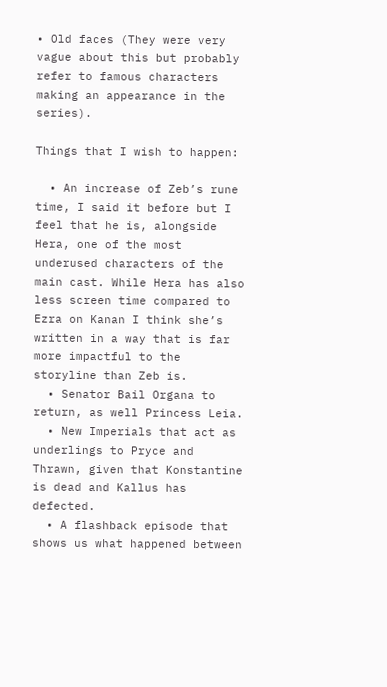• Old faces (They were very vague about this but probably refer to famous characters making an appearance in the series).

Things that I wish to happen:

  • An increase of Zeb’s rune time, I said it before but I feel that he is, alongside Hera, one of the most underused characters of the main cast. While Hera has also less screen time compared to Ezra on Kanan I think she’s written in a way that is far more impactful to the storyline than Zeb is.
  • Senator Bail Organa to return, as well Princess Leia.
  • New Imperials that act as underlings to Pryce and Thrawn, given that Konstantine is dead and Kallus has defected.
  • A flashback episode that shows us what happened between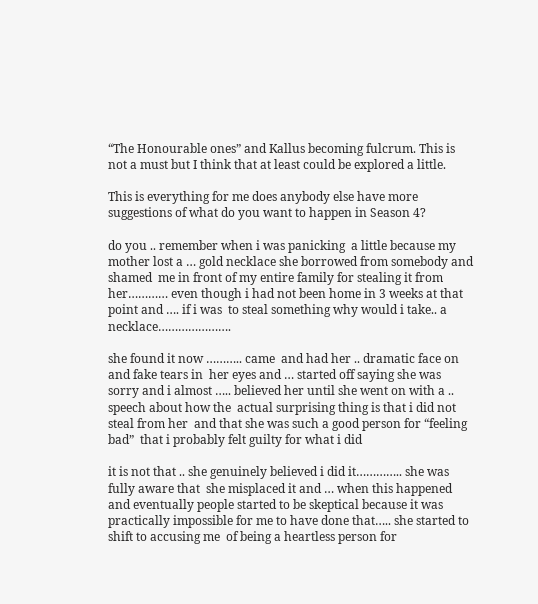“The Honourable ones” and Kallus becoming fulcrum. This is not a must but I think that at least could be explored a little.

This is everything for me does anybody else have more suggestions of what do you want to happen in Season 4?

do you .. remember when i was panicking  a little because my mother lost a … gold necklace she borrowed from somebody and shamed  me in front of my entire family for stealing it from her………… even though i had not been home in 3 weeks at that point and …. if i was  to steal something why would i take.. a necklace………………….

she found it now ……….. came  and had her .. dramatic face on and fake tears in  her eyes and … started off saying she was sorry and i almost ….. believed her until she went on with a .. speech about how the  actual surprising thing is that i did not steal from her  and that she was such a good person for “feeling bad”  that i probably felt guilty for what i did

it is not that .. she genuinely believed i did it………….. she was fully aware that  she misplaced it and … when this happened and eventually people started to be skeptical because it was practically impossible for me to have done that….. she started to shift to accusing me  of being a heartless person for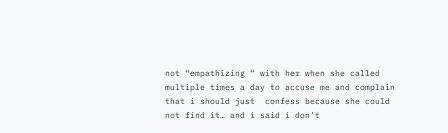not “empathizing “ with her when she called multiple times a day to accuse me and complain that i should just  confess because she could not find it… and i said i don’t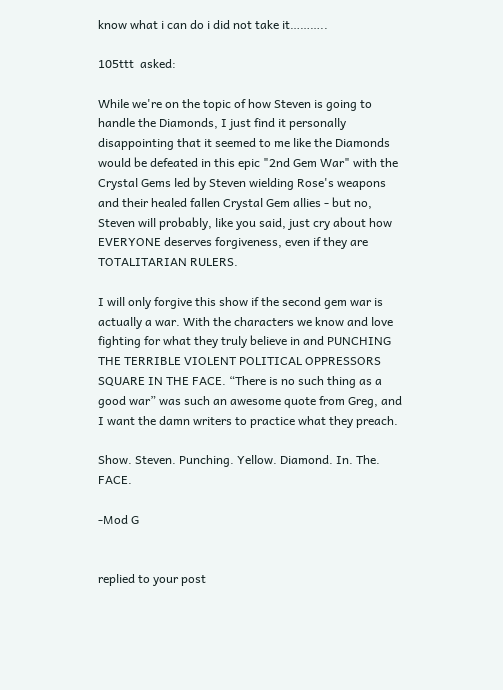know what i can do i did not take it………..

105ttt  asked:

While we're on the topic of how Steven is going to handle the Diamonds, I just find it personally disappointing that it seemed to me like the Diamonds would be defeated in this epic "2nd Gem War" with the Crystal Gems led by Steven wielding Rose's weapons and their healed fallen Crystal Gem allies - but no, Steven will probably, like you said, just cry about how EVERYONE deserves forgiveness, even if they are TOTALITARIAN RULERS.

I will only forgive this show if the second gem war is actually a war. With the characters we know and love fighting for what they truly believe in and PUNCHING THE TERRIBLE VIOLENT POLITICAL OPPRESSORS SQUARE IN THE FACE. “There is no such thing as a good war” was such an awesome quote from Greg, and I want the damn writers to practice what they preach.

Show. Steven. Punching. Yellow. Diamond. In. The. FACE.

-Mod G


replied to your post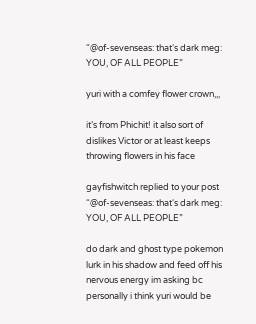“@of-sevenseas: that‘s dark meg: YOU, OF ALL PEOPLE”

yuri with a comfey flower crown,,,

it’s from Phichit! it also sort of dislikes Victor or at least keeps throwing flowers in his face

gayfishwitch replied to your post “@of-sevenseas: that‘s dark meg: YOU, OF ALL PEOPLE”

do dark and ghost type pokemon lurk in his shadow and feed off his nervous energy im asking bc personally i think yuri would be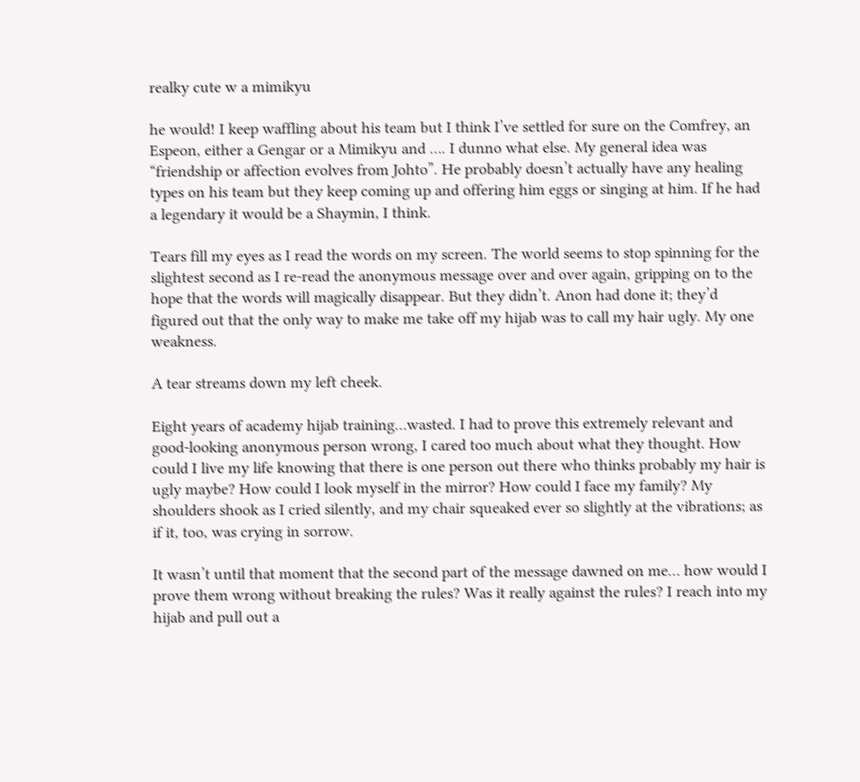realky cute w a mimikyu

he would! I keep waffling about his team but I think I’ve settled for sure on the Comfrey, an Espeon, either a Gengar or a Mimikyu and …. I dunno what else. My general idea was “friendship or affection evolves from Johto”. He probably doesn’t actually have any healing types on his team but they keep coming up and offering him eggs or singing at him. If he had a legendary it would be a Shaymin, I think.

Tears fill my eyes as I read the words on my screen. The world seems to stop spinning for the slightest second as I re-read the anonymous message over and over again, gripping on to the hope that the words will magically disappear. But they didn’t. Anon had done it; they’d figured out that the only way to make me take off my hijab was to call my hair ugly. My one weakness.

A tear streams down my left cheek.

Eight years of academy hijab training…wasted. I had to prove this extremely relevant and good-looking anonymous person wrong, I cared too much about what they thought. How could I live my life knowing that there is one person out there who thinks probably my hair is ugly maybe? How could I look myself in the mirror? How could I face my family? My shoulders shook as I cried silently, and my chair squeaked ever so slightly at the vibrations; as if it, too, was crying in sorrow.

It wasn’t until that moment that the second part of the message dawned on me… how would I prove them wrong without breaking the rules? Was it really against the rules? I reach into my hijab and pull out a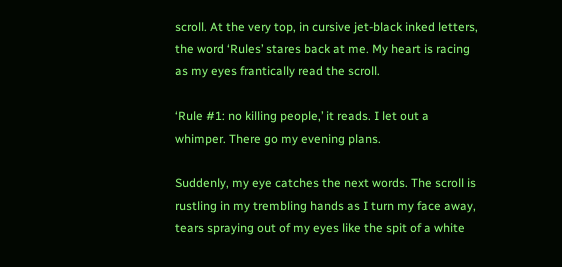scroll. At the very top, in cursive jet-black inked letters, the word ‘Rules’ stares back at me. My heart is racing as my eyes frantically read the scroll.

‘Rule #1: no killing people,’ it reads. I let out a whimper. There go my evening plans.

Suddenly, my eye catches the next words. The scroll is rustling in my trembling hands as I turn my face away, tears spraying out of my eyes like the spit of a white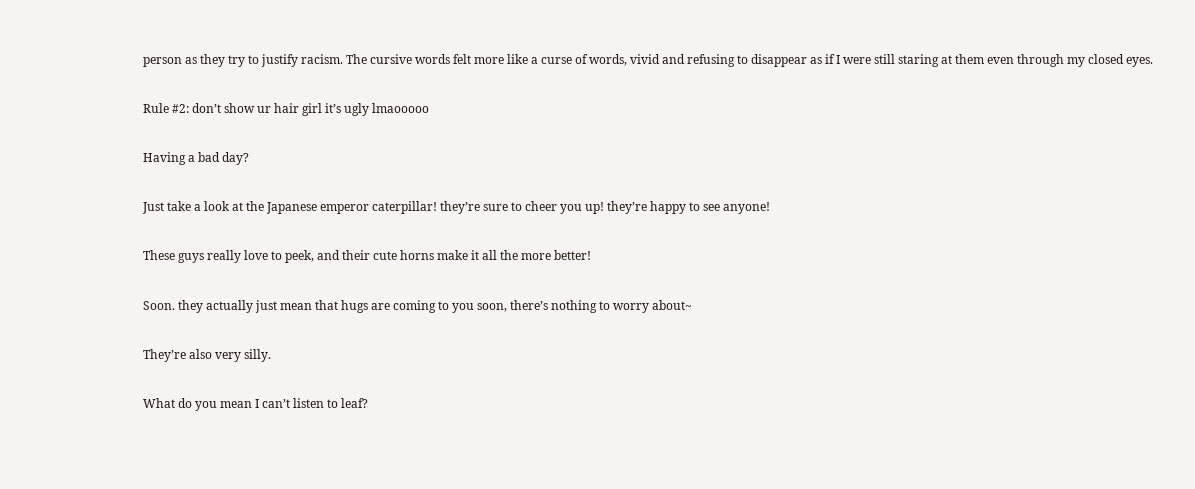person as they try to justify racism. The cursive words felt more like a curse of words, vivid and refusing to disappear as if I were still staring at them even through my closed eyes.

Rule #2: don’t show ur hair girl it’s ugly lmaooooo

Having a bad day?

Just take a look at the Japanese emperor caterpillar! they’re sure to cheer you up! they’re happy to see anyone!

These guys really love to peek, and their cute horns make it all the more better!

Soon. they actually just mean that hugs are coming to you soon, there’s nothing to worry about~

They’re also very silly.

What do you mean I can’t listen to leaf?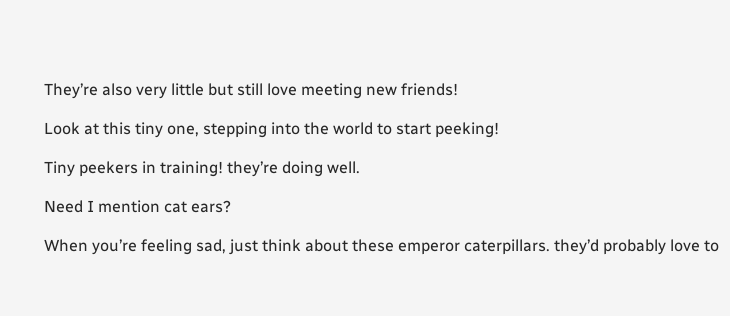They’re also very little but still love meeting new friends!

Look at this tiny one, stepping into the world to start peeking!

Tiny peekers in training! they’re doing well.

Need I mention cat ears?

When you’re feeling sad, just think about these emperor caterpillars. they’d probably love to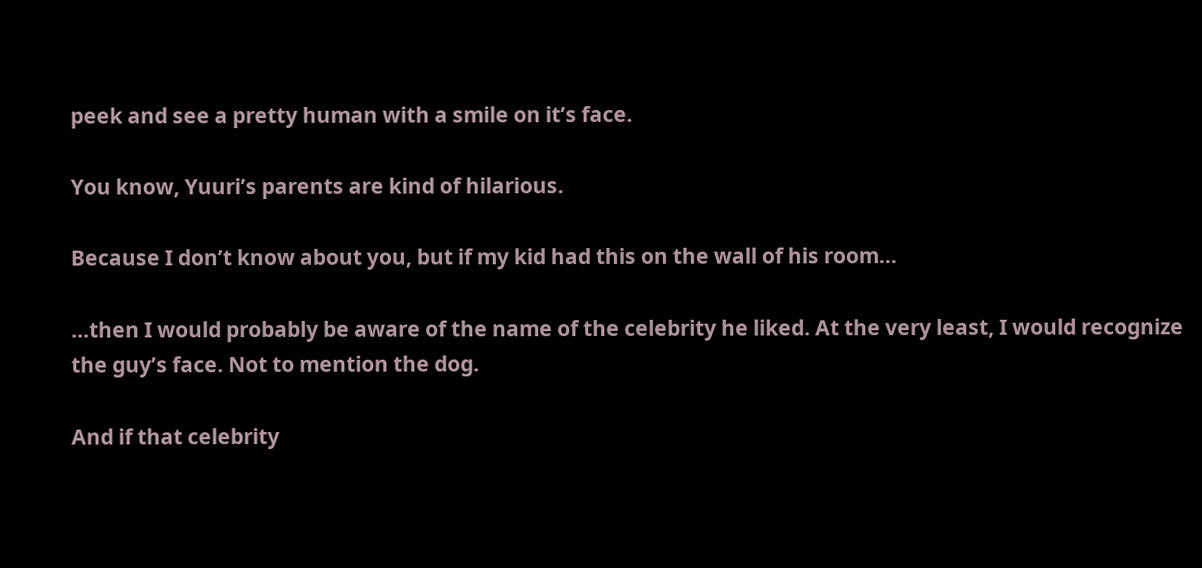peek and see a pretty human with a smile on it’s face.

You know, Yuuri’s parents are kind of hilarious.

Because I don’t know about you, but if my kid had this on the wall of his room…

…then I would probably be aware of the name of the celebrity he liked. At the very least, I would recognize the guy’s face. Not to mention the dog.

And if that celebrity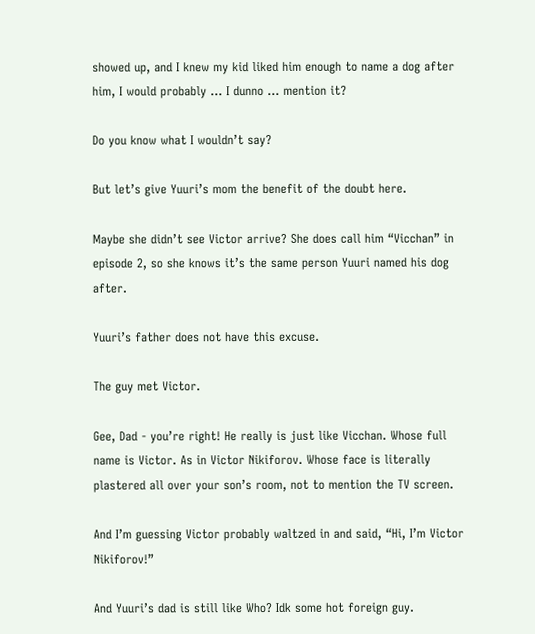showed up, and I knew my kid liked him enough to name a dog after him, I would probably … I dunno … mention it?

Do you know what I wouldn’t say?

But let’s give Yuuri’s mom the benefit of the doubt here.

Maybe she didn’t see Victor arrive? She does call him “Vicchan” in episode 2, so she knows it’s the same person Yuuri named his dog after.

Yuuri’s father does not have this excuse.

The guy met Victor.

Gee, Dad - you’re right! He really is just like Vicchan. Whose full name is Victor. As in Victor Nikiforov. Whose face is literally plastered all over your son’s room, not to mention the TV screen.

And I’m guessing Victor probably waltzed in and said, “Hi, I’m Victor Nikiforov!”

And Yuuri’s dad is still like Who? Idk some hot foreign guy.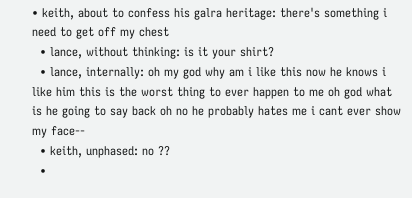• keith, about to confess his galra heritage: there's something i need to get off my chest
  • lance, without thinking: is it your shirt?
  • lance, internally: oh my god why am i like this now he knows i like him this is the worst thing to ever happen to me oh god what is he going to say back oh no he probably hates me i cant ever show my face--
  • keith, unphased: no ??
  •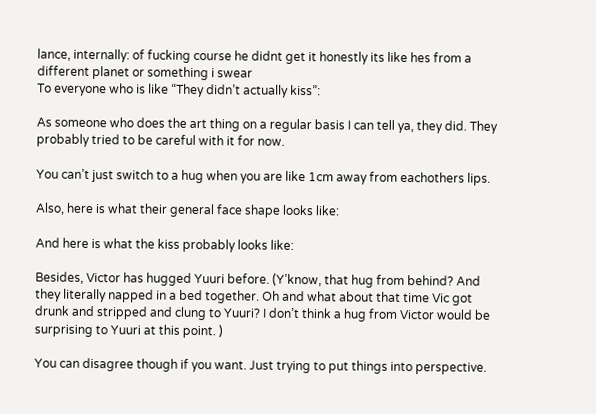lance, internally: of fucking course he didnt get it honestly its like hes from a different planet or something i swear
To everyone who is like “They didn’t actually kiss”:

As someone who does the art thing on a regular basis I can tell ya, they did. They probably tried to be careful with it for now.

You can’t just switch to a hug when you are like 1cm away from eachothers lips.

Also, here is what their general face shape looks like:

And here is what the kiss probably looks like:

Besides, Victor has hugged Yuuri before. (Y’know, that hug from behind? And they literally napped in a bed together. Oh and what about that time Vic got drunk and stripped and clung to Yuuri? I don’t think a hug from Victor would be surprising to Yuuri at this point. )

You can disagree though if you want. Just trying to put things into perspective.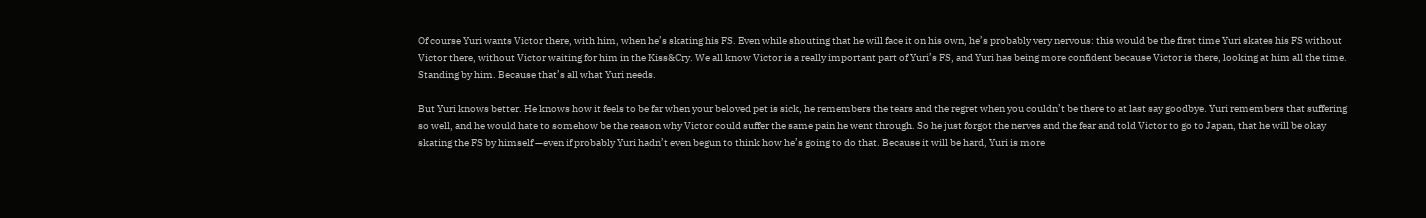Of course Yuri wants Victor there, with him, when he’s skating his FS. Even while shouting that he will face it on his own, he’s probably very nervous: this would be the first time Yuri skates his FS without Victor there, without Victor waiting for him in the Kiss&Cry. We all know Victor is a really important part of Yuri’s FS, and Yuri has being more confident because Victor is there, looking at him all the time. Standing by him. Because that’s all what Yuri needs.

But Yuri knows better. He knows how it feels to be far when your beloved pet is sick, he remembers the tears and the regret when you couldn’t be there to at last say goodbye. Yuri remembers that suffering so well, and he would hate to somehow be the reason why Victor could suffer the same pain he went through. So he just forgot the nerves and the fear and told Victor to go to Japan, that he will be okay skating the FS by himself —even if probably Yuri hadn’t even begun to think how he’s going to do that. Because it will be hard, Yuri is more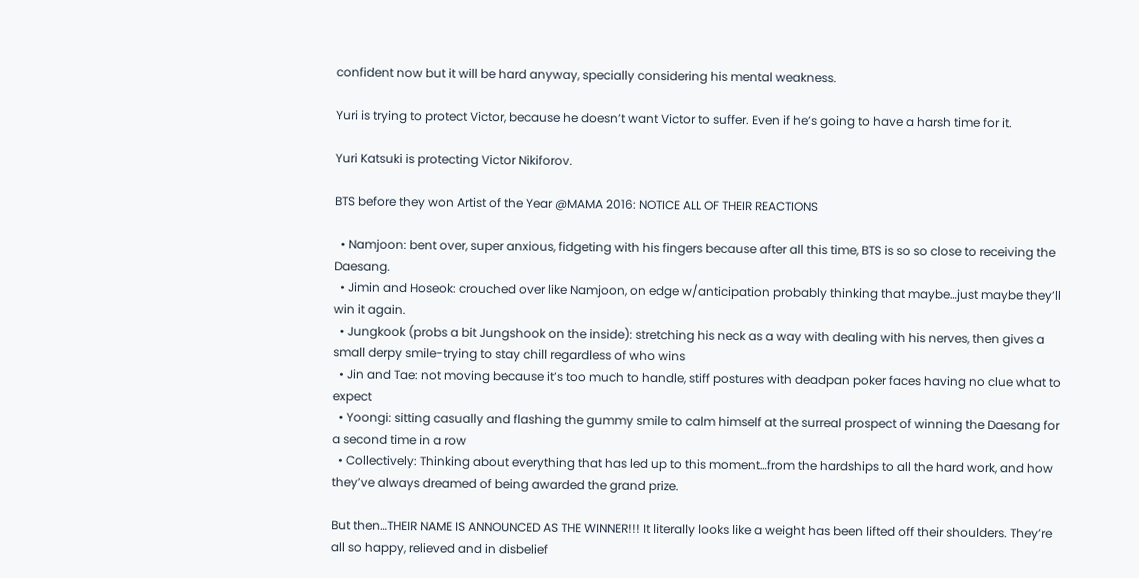confident now but it will be hard anyway, specially considering his mental weakness.

Yuri is trying to protect Victor, because he doesn’t want Victor to suffer. Even if he’s going to have a harsh time for it.

Yuri Katsuki is protecting Victor Nikiforov.

BTS before they won Artist of the Year @MAMA 2016: NOTICE ALL OF THEIR REACTIONS

  • Namjoon: bent over, super anxious, fidgeting with his fingers because after all this time, BTS is so so close to receiving the Daesang.
  • Jimin and Hoseok: crouched over like Namjoon, on edge w/anticipation probably thinking that maybe…just maybe they’ll win it again.
  • Jungkook (probs a bit Jungshook on the inside): stretching his neck as a way with dealing with his nerves, then gives a small derpy smile-trying to stay chill regardless of who wins
  • Jin and Tae: not moving because it’s too much to handle, stiff postures with deadpan poker faces having no clue what to expect
  • Yoongi: sitting casually and flashing the gummy smile to calm himself at the surreal prospect of winning the Daesang for a second time in a row
  • Collectively: Thinking about everything that has led up to this moment…from the hardships to all the hard work, and how they’ve always dreamed of being awarded the grand prize.

But then…THEIR NAME IS ANNOUNCED AS THE WINNER!!! It literally looks like a weight has been lifted off their shoulders. They’re all so happy, relieved and in disbelief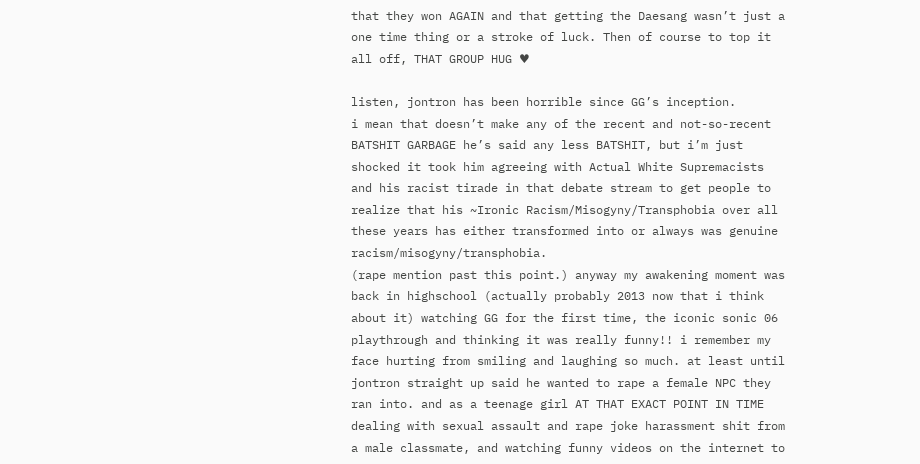that they won AGAIN and that getting the Daesang wasn’t just a one time thing or a stroke of luck. Then of course to top it all off, THAT GROUP HUG ♥

listen, jontron has been horrible since GG’s inception.
i mean that doesn’t make any of the recent and not-so-recent BATSHIT GARBAGE he’s said any less BATSHIT, but i’m just shocked it took him agreeing with Actual White Supremacists and his racist tirade in that debate stream to get people to realize that his ~Ironic Racism/Misogyny/Transphobia over all these years has either transformed into or always was genuine racism/misogyny/transphobia.
(rape mention past this point.) anyway my awakening moment was back in highschool (actually probably 2013 now that i think about it) watching GG for the first time, the iconic sonic 06 playthrough and thinking it was really funny!! i remember my face hurting from smiling and laughing so much. at least until jontron straight up said he wanted to rape a female NPC they ran into. and as a teenage girl AT THAT EXACT POINT IN TIME dealing with sexual assault and rape joke harassment shit from a male classmate, and watching funny videos on the internet to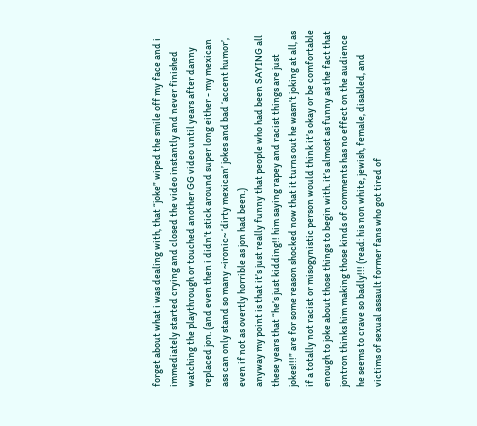forget about what i was dealing with, that “joke” wiped the smile off my face and i immediately started crying and closed the video instantly and never finished watching the playthrough or touched another GG video until years after danny replaced jon. (and even then i didn’t stick around super long either - my mexican ass can only stand so many ~ironic~ ‘dirty mexican’ jokes and bad ‘accent humor’, even if not as overtly horrible as jon had been.)
anyway my point is that it’s just really funny that people who had been SAYING all these years that “he’s just kidding!! him saying rapey and racist things are just jokes!!!” are for some reason shocked now that it turns out he wasn’t joking at all, as if a totally not racist or misogynistic person would think it’s okay or be comfortable enough to joke about those things to begin with. it’s almost as funny as the fact that jontron thinks him making those kinds of comments has no effect on the audience he seems to crave so badly!!! (read: his non white, jewish, female, disabled, and victims of sexual assault former fans who got tired of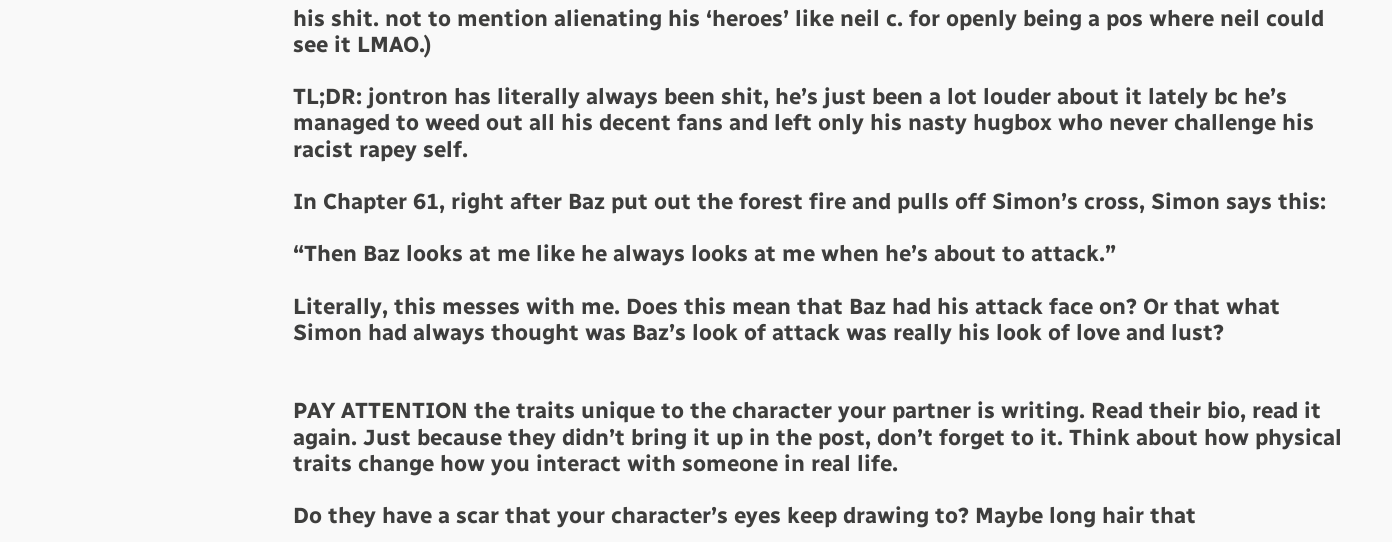his shit. not to mention alienating his ‘heroes’ like neil c. for openly being a pos where neil could see it LMAO.)

TL;DR: jontron has literally always been shit, he’s just been a lot louder about it lately bc he’s managed to weed out all his decent fans and left only his nasty hugbox who never challenge his racist rapey self.

In Chapter 61, right after Baz put out the forest fire and pulls off Simon’s cross, Simon says this:

“Then Baz looks at me like he always looks at me when he’s about to attack.”

Literally, this messes with me. Does this mean that Baz had his attack face on? Or that what Simon had always thought was Baz’s look of attack was really his look of love and lust?


PAY ATTENTION the traits unique to the character your partner is writing. Read their bio, read it again. Just because they didn’t bring it up in the post, don’t forget to it. Think about how physical traits change how you interact with someone in real life.

Do they have a scar that your character’s eyes keep drawing to? Maybe long hair that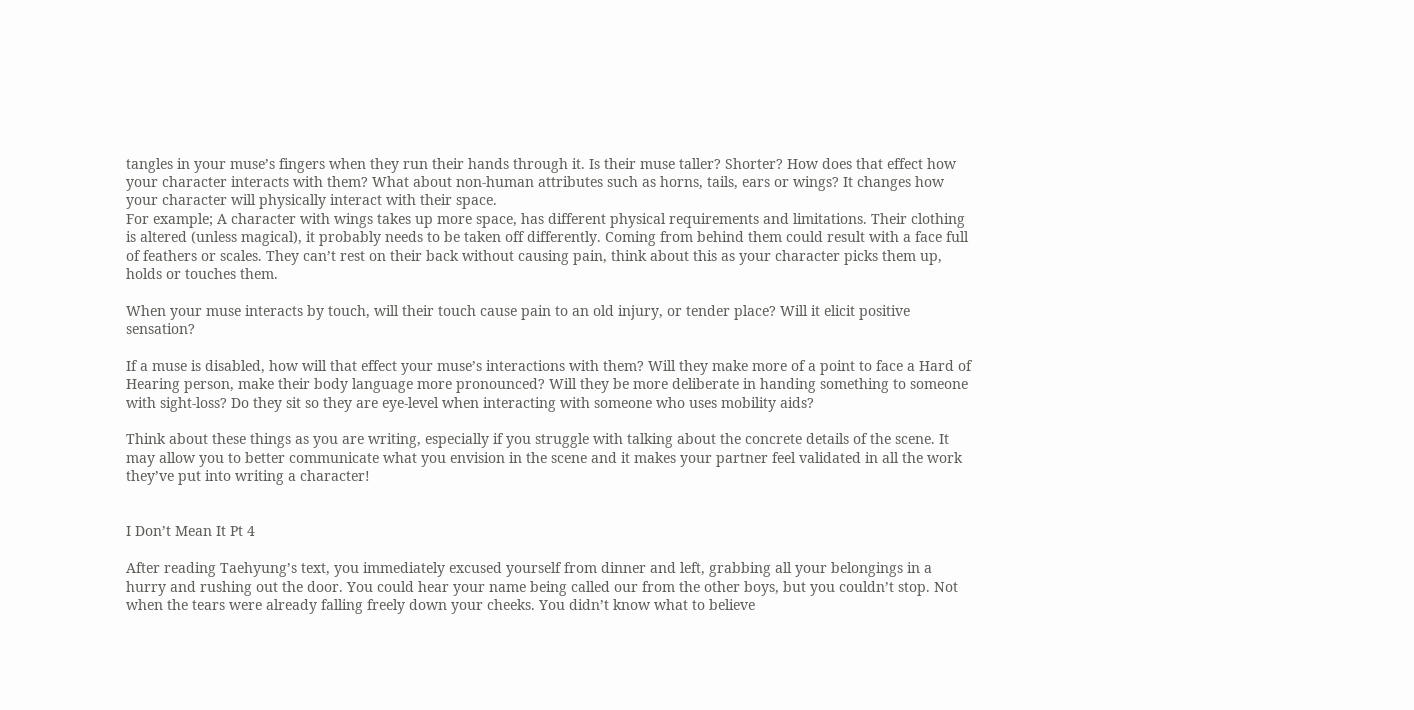tangles in your muse’s fingers when they run their hands through it. Is their muse taller? Shorter? How does that effect how your character interacts with them? What about non-human attributes such as horns, tails, ears or wings? It changes how your character will physically interact with their space.
For example; A character with wings takes up more space, has different physical requirements and limitations. Their clothing is altered (unless magical), it probably needs to be taken off differently. Coming from behind them could result with a face full of feathers or scales. They can’t rest on their back without causing pain, think about this as your character picks them up, holds or touches them.

When your muse interacts by touch, will their touch cause pain to an old injury, or tender place? Will it elicit positive sensation?

If a muse is disabled, how will that effect your muse’s interactions with them? Will they make more of a point to face a Hard of Hearing person, make their body language more pronounced? Will they be more deliberate in handing something to someone with sight-loss? Do they sit so they are eye-level when interacting with someone who uses mobility aids?

Think about these things as you are writing, especially if you struggle with talking about the concrete details of the scene. It may allow you to better communicate what you envision in the scene and it makes your partner feel validated in all the work they’ve put into writing a character!


I Don’t Mean It Pt 4

After reading Taehyung’s text, you immediately excused yourself from dinner and left, grabbing all your belongings in a hurry and rushing out the door. You could hear your name being called our from the other boys, but you couldn’t stop. Not when the tears were already falling freely down your cheeks. You didn’t know what to believe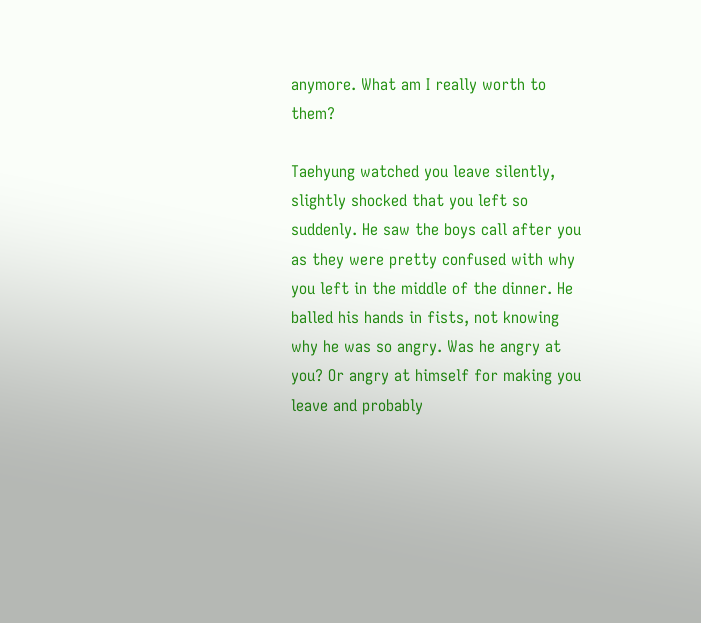anymore. What am I really worth to them?

Taehyung watched you leave silently, slightly shocked that you left so suddenly. He saw the boys call after you as they were pretty confused with why you left in the middle of the dinner. He balled his hands in fists, not knowing why he was so angry. Was he angry at you? Or angry at himself for making you leave and probably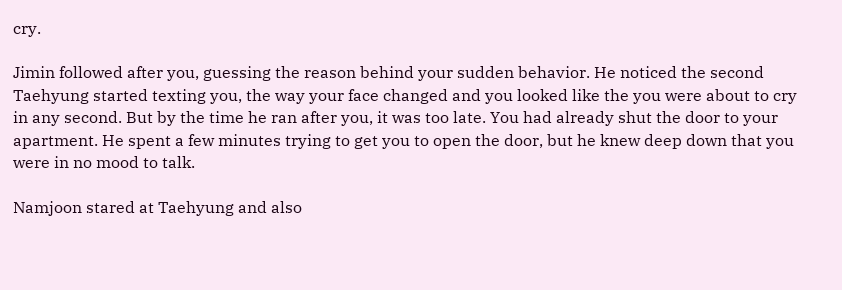cry.

Jimin followed after you, guessing the reason behind your sudden behavior. He noticed the second Taehyung started texting you, the way your face changed and you looked like the you were about to cry in any second. But by the time he ran after you, it was too late. You had already shut the door to your apartment. He spent a few minutes trying to get you to open the door, but he knew deep down that you were in no mood to talk.

Namjoon stared at Taehyung and also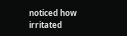noticed how irritated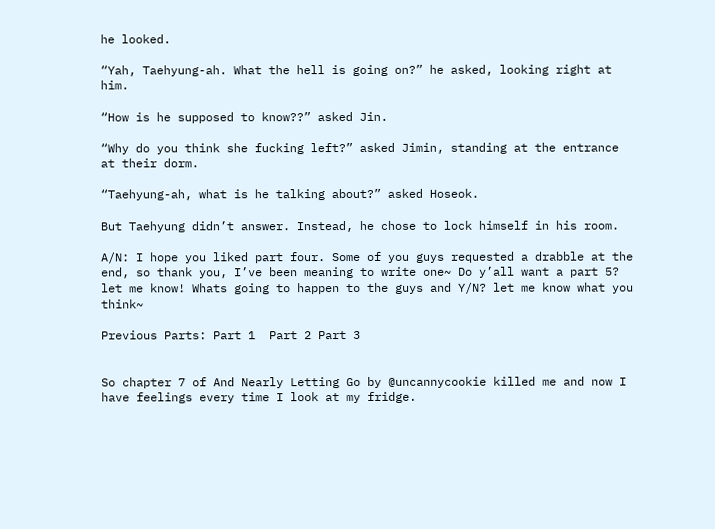he looked.

“Yah, Taehyung-ah. What the hell is going on?” he asked, looking right at him.

“How is he supposed to know??” asked Jin.

“Why do you think she fucking left?” asked Jimin, standing at the entrance at their dorm.

“Taehyung-ah, what is he talking about?” asked Hoseok.

But Taehyung didn’t answer. Instead, he chose to lock himself in his room.

A/N: I hope you liked part four. Some of you guys requested a drabble at the end, so thank you, I’ve been meaning to write one~ Do y’all want a part 5? let me know! Whats going to happen to the guys and Y/N? let me know what you think~

Previous Parts: Part 1  Part 2 Part 3


So chapter 7 of And Nearly Letting Go by @uncannycookie killed me and now I have feelings every time I look at my fridge.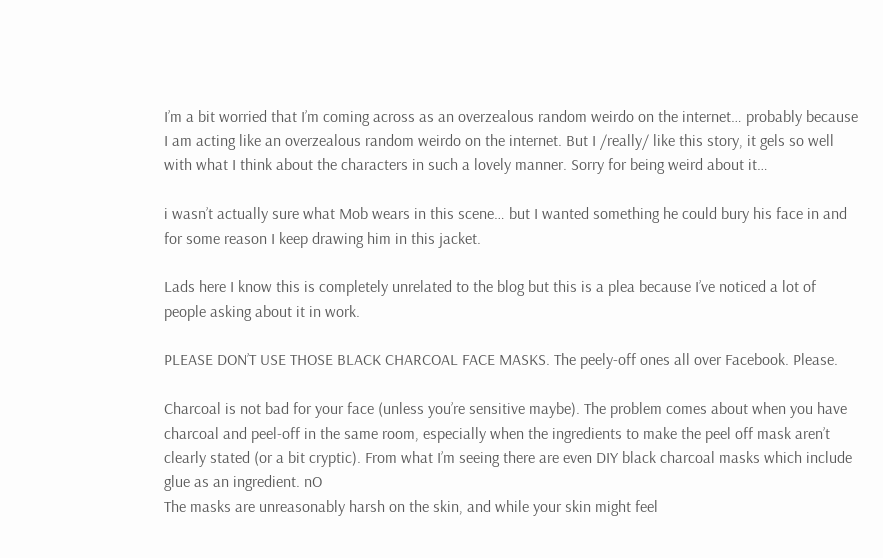I’m a bit worried that I’m coming across as an overzealous random weirdo on the internet… probably because I am acting like an overzealous random weirdo on the internet. But I /really/ like this story, it gels so well with what I think about the characters in such a lovely manner. Sorry for being weird about it…

i wasn’t actually sure what Mob wears in this scene… but I wanted something he could bury his face in and for some reason I keep drawing him in this jacket.

Lads here I know this is completely unrelated to the blog but this is a plea because I’ve noticed a lot of people asking about it in work.

PLEASE DON’T USE THOSE BLACK CHARCOAL FACE MASKS. The peely-off ones all over Facebook. Please.

Charcoal is not bad for your face (unless you’re sensitive maybe). The problem comes about when you have charcoal and peel-off in the same room, especially when the ingredients to make the peel off mask aren’t clearly stated (or a bit cryptic). From what I’m seeing there are even DIY black charcoal masks which include glue as an ingredient. nO
The masks are unreasonably harsh on the skin, and while your skin might feel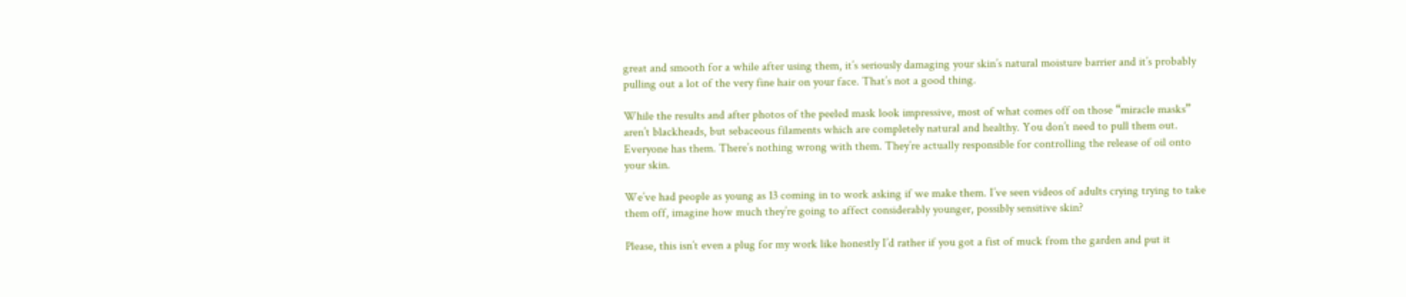great and smooth for a while after using them, it’s seriously damaging your skin’s natural moisture barrier and it’s probably pulling out a lot of the very fine hair on your face. That’s not a good thing.

While the results and after photos of the peeled mask look impressive, most of what comes off on those “miracle masks” aren’t blackheads, but sebaceous filaments which are completely natural and healthy. You don’t need to pull them out. Everyone has them. There’s nothing wrong with them. They’re actually responsible for controlling the release of oil onto your skin.

We’ve had people as young as 13 coming in to work asking if we make them. I’ve seen videos of adults crying trying to take them off, imagine how much they’re going to affect considerably younger, possibly sensitive skin?

Please, this isn’t even a plug for my work like honestly I’d rather if you got a fist of muck from the garden and put it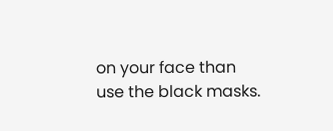on your face than use the black masks.